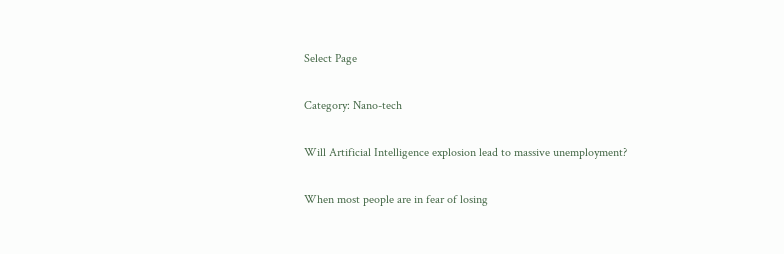Select Page

Category: Nano-tech

Will Artificial Intelligence explosion lead to massive unemployment?

When most people are in fear of losing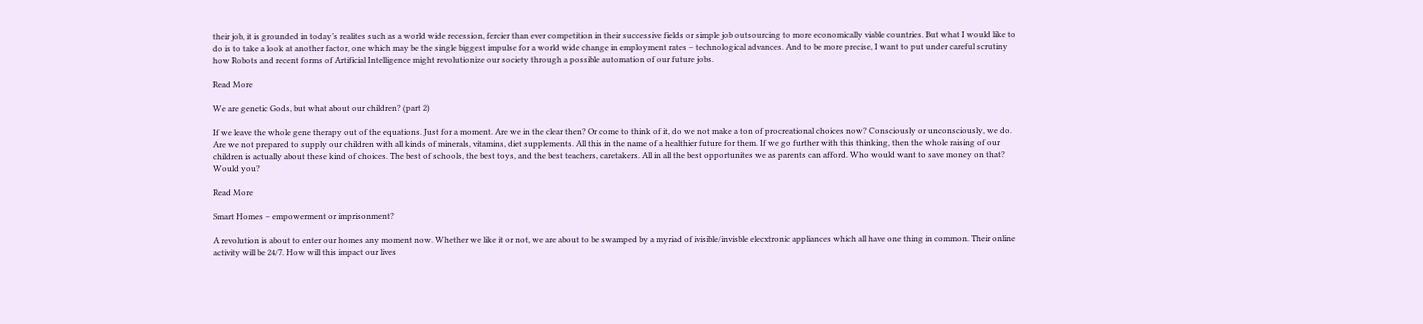their job, it is grounded in today’s realites such as a world wide recession, fercier than ever competition in their successive fields or simple job outsourcing to more economically viable countries. But what I would like to do is to take a look at another factor, one which may be the single biggest impulse for a world wide change in employment rates – technological advances. And to be more precise, I want to put under careful scrutiny how Robots and recent forms of Artificial Intelligence might revolutionize our society through a possible automation of our future jobs.

Read More

We are genetic Gods, but what about our children? (part 2)

If we leave the whole gene therapy out of the equations. Just for a moment. Are we in the clear then? Or come to think of it, do we not make a ton of procreational choices now? Consciously or unconsciously, we do. Are we not prepared to supply our children with all kinds of minerals, vitamins, diet supplements. All this in the name of a healthier future for them. If we go further with this thinking, then the whole raising of our children is actually about these kind of choices. The best of schools, the best toys, and the best teachers, caretakers. All in all the best opportunites we as parents can afford. Who would want to save money on that? Would you?

Read More

Smart Homes – empowerment or imprisonment?

A revolution is about to enter our homes any moment now. Whether we like it or not, we are about to be swamped by a myriad of ivisible/invisble elecxtronic appliances which all have one thing in common. Their online activity will be 24/7. How will this impact our lives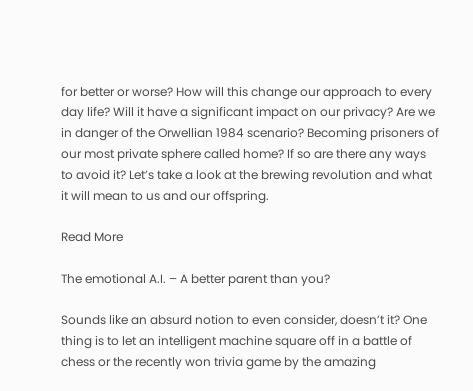for better or worse? How will this change our approach to every day life? Will it have a significant impact on our privacy? Are we in danger of the Orwellian 1984 scenario? Becoming prisoners of our most private sphere called home? If so are there any ways to avoid it? Let’s take a look at the brewing revolution and what it will mean to us and our offspring.

Read More

The emotional A.I. – A better parent than you?

Sounds like an absurd notion to even consider, doesn’t it? One thing is to let an intelligent machine square off in a battle of chess or the recently won trivia game by the amazing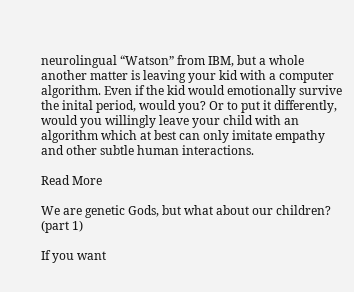neurolingual “Watson” from IBM, but a whole another matter is leaving your kid with a computer algorithm. Even if the kid would emotionally survive the inital period, would you? Or to put it differently, would you willingly leave your child with an algorithm which at best can only imitate empathy and other subtle human interactions.

Read More

We are genetic Gods, but what about our children? (part 1)

If you want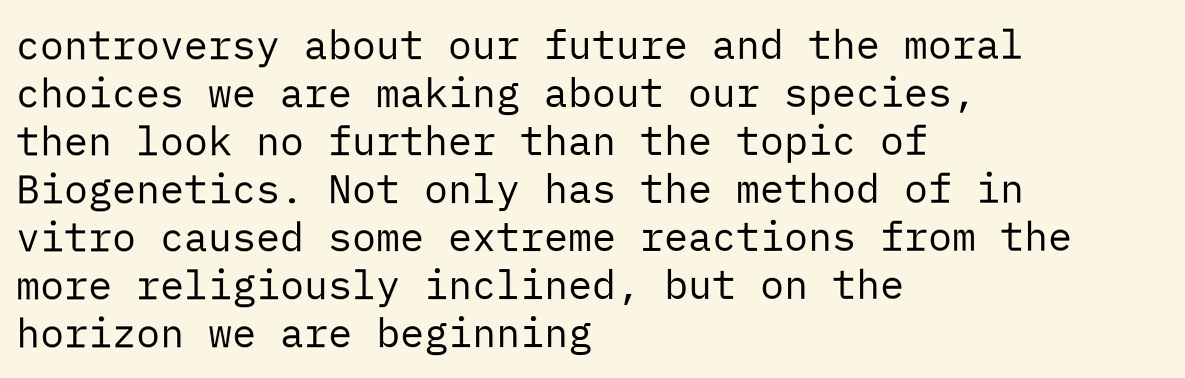controversy about our future and the moral choices we are making about our species, then look no further than the topic of Biogenetics. Not only has the method of in vitro caused some extreme reactions from the more religiously inclined, but on the horizon we are beginning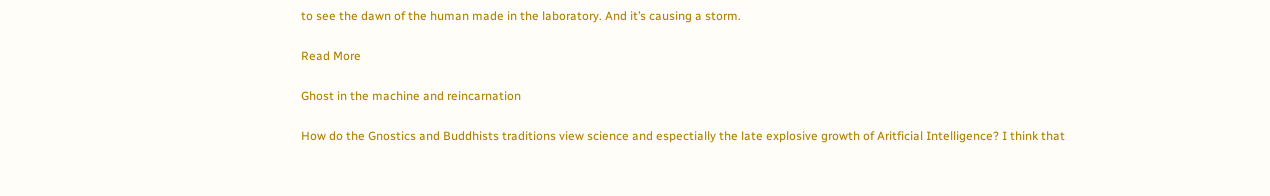to see the dawn of the human made in the laboratory. And it’s causing a storm.

Read More

Ghost in the machine and reincarnation

How do the Gnostics and Buddhists traditions view science and espectially the late explosive growth of Aritficial Intelligence? I think that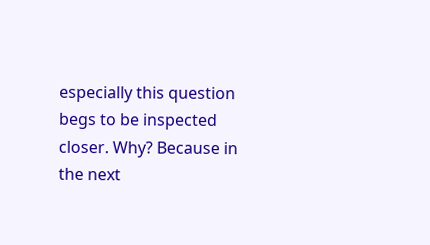especially this question begs to be inspected closer. Why? Because in the next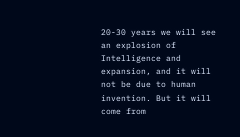20-30 years we will see an explosion of Intelligence and expansion, and it will not be due to human invention. But it will come from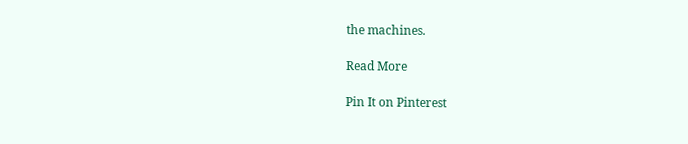the machines.

Read More

Pin It on Pinterest